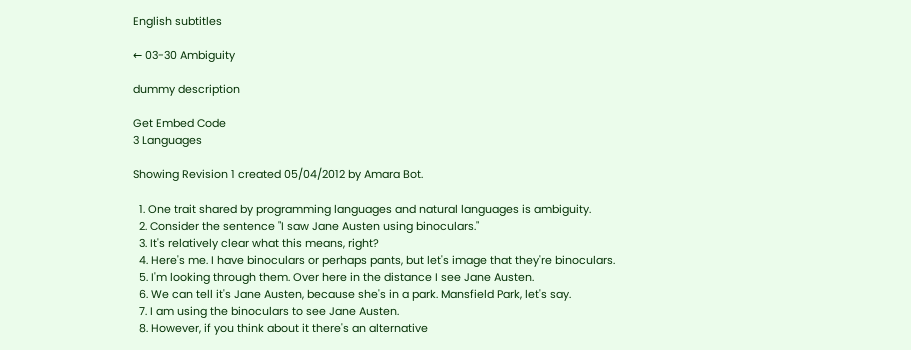English subtitles

← 03-30 Ambiguity

dummy description

Get Embed Code
3 Languages

Showing Revision 1 created 05/04/2012 by Amara Bot.

  1. One trait shared by programming languages and natural languages is ambiguity.
  2. Consider the sentence "I saw Jane Austen using binoculars."
  3. It's relatively clear what this means, right?
  4. Here's me. I have binoculars or perhaps pants, but let's image that they're binoculars.
  5. I'm looking through them. Over here in the distance I see Jane Austen.
  6. We can tell it's Jane Austen, because she's in a park. Mansfield Park, let's say.
  7. I am using the binoculars to see Jane Austen.
  8. However, if you think about it there's an alternative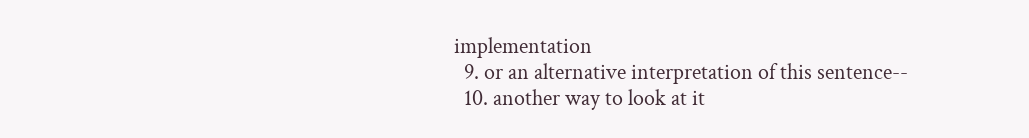implementation
  9. or an alternative interpretation of this sentence--
  10. another way to look at it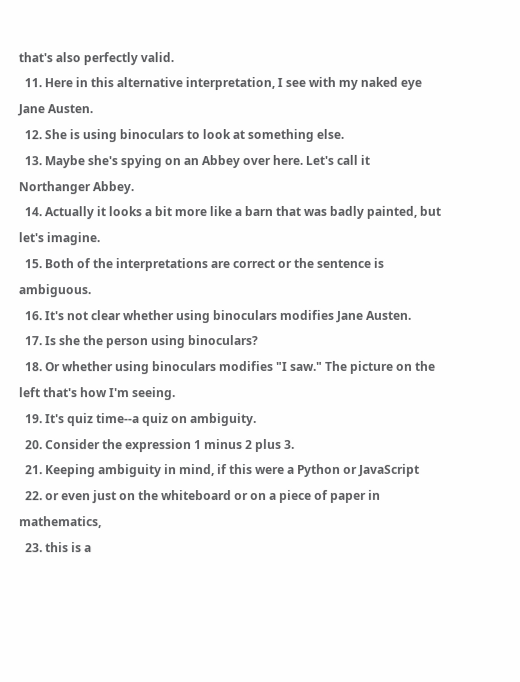that's also perfectly valid.
  11. Here in this alternative interpretation, I see with my naked eye Jane Austen.
  12. She is using binoculars to look at something else.
  13. Maybe she's spying on an Abbey over here. Let's call it Northanger Abbey.
  14. Actually it looks a bit more like a barn that was badly painted, but let's imagine.
  15. Both of the interpretations are correct or the sentence is ambiguous.
  16. It's not clear whether using binoculars modifies Jane Austen.
  17. Is she the person using binoculars?
  18. Or whether using binoculars modifies "I saw." The picture on the left that's how I'm seeing.
  19. It's quiz time--a quiz on ambiguity.
  20. Consider the expression 1 minus 2 plus 3.
  21. Keeping ambiguity in mind, if this were a Python or JavaScript
  22. or even just on the whiteboard or on a piece of paper in mathematics,
  23. this is a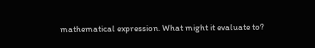mathematical expression. What might it evaluate to?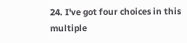24. I've got four choices in this multiple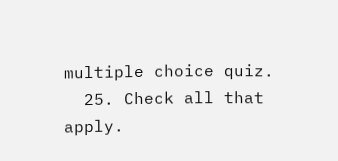multiple choice quiz.
  25. Check all that apply.